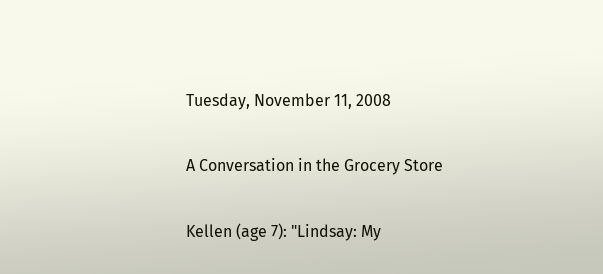Tuesday, November 11, 2008

A Conversation in the Grocery Store

Kellen (age 7): "Lindsay: My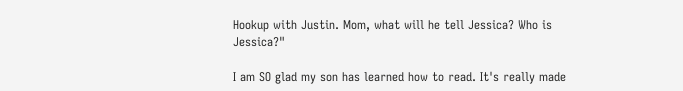Hookup with Justin. Mom, what will he tell Jessica? Who is Jessica?"

I am SO glad my son has learned how to read. It's really made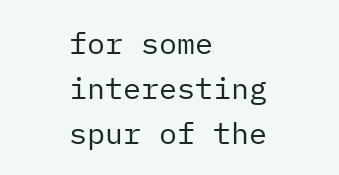for some interesting spur of the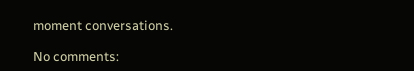moment conversations.

No comments: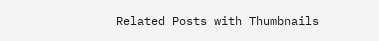Related Posts with Thumbnails